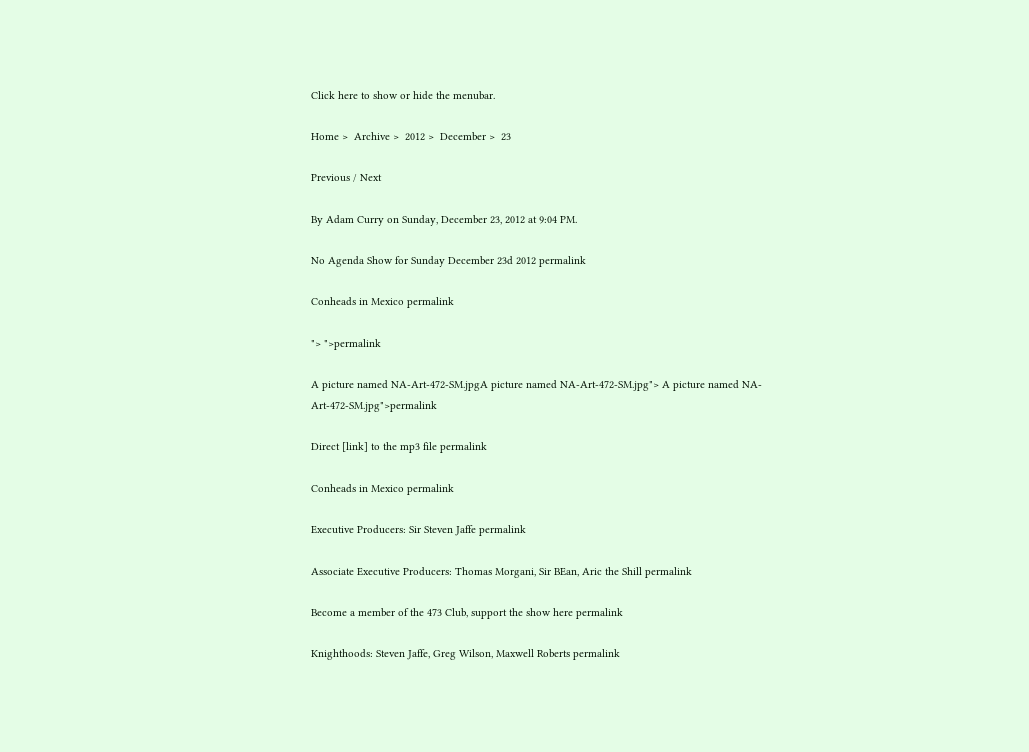Click here to show or hide the menubar.

Home >  Archive >  2012 >  December >  23

Previous / Next

By Adam Curry on Sunday, December 23, 2012 at 9:04 PM.

No Agenda Show for Sunday December 23d 2012 permalink

Conheads in Mexico permalink

"> ">permalink

A picture named NA-Art-472-SM.jpgA picture named NA-Art-472-SM.jpg"> A picture named NA-Art-472-SM.jpg">permalink

Direct [link] to the mp3 file permalink

Conheads in Mexico permalink

Executive Producers: Sir Steven Jaffe permalink

Associate Executive Producers: Thomas Morgani, Sir BEan, Aric the Shill permalink

Become a member of the 473 Club, support the show here permalink

Knighthoods: Steven Jaffe, Greg Wilson, Maxwell Roberts permalink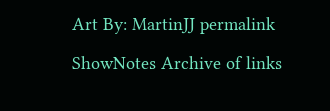Art By: MartinJJ permalink

ShowNotes Archive of links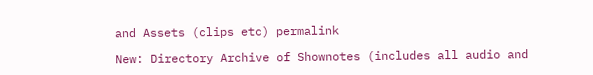and Assets (clips etc) permalink

New: Directory Archive of Shownotes (includes all audio and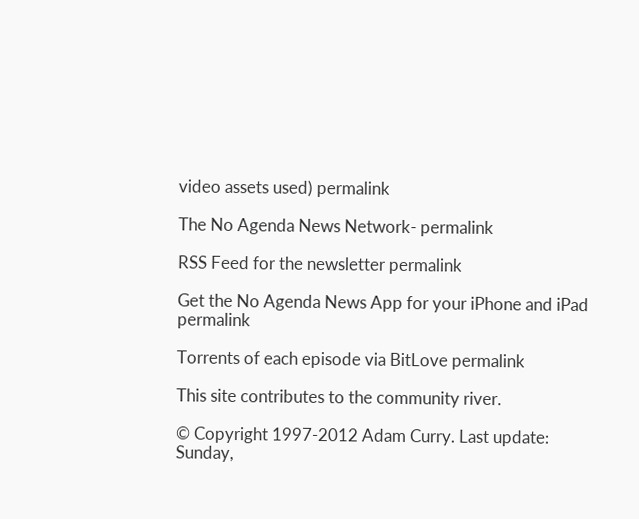video assets used) permalink

The No Agenda News Network- permalink

RSS Feed for the newsletter permalink

Get the No Agenda News App for your iPhone and iPad permalink

Torrents of each episode via BitLove permalink

This site contributes to the community river.

© Copyright 1997-2012 Adam Curry. Last update: Sunday,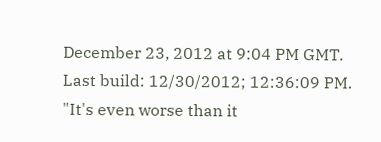December 23, 2012 at 9:04 PM GMT. Last build: 12/30/2012; 12:36:09 PM. "It's even worse than it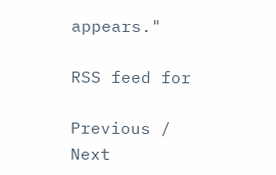appears."

RSS feed for

Previous / Next